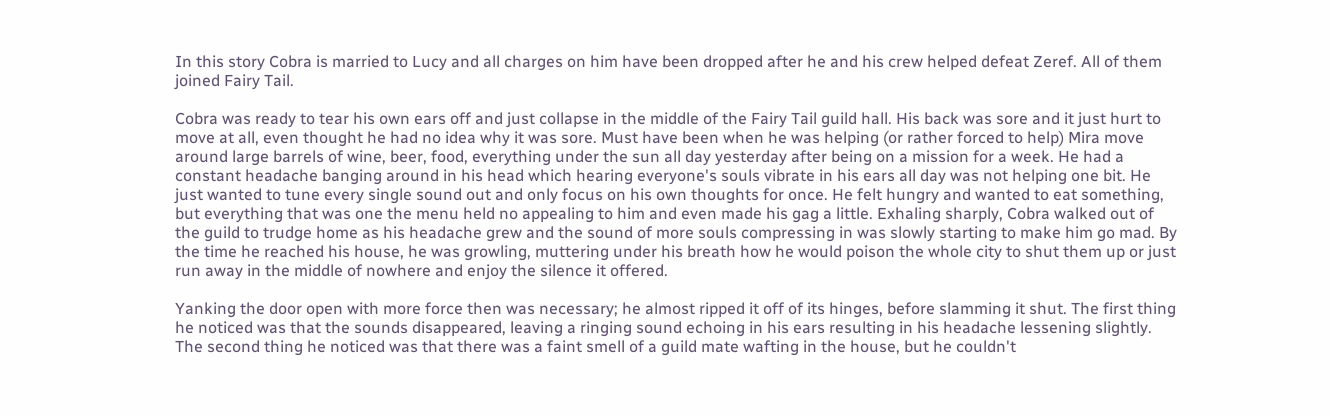In this story Cobra is married to Lucy and all charges on him have been dropped after he and his crew helped defeat Zeref. All of them joined Fairy Tail.

Cobra was ready to tear his own ears off and just collapse in the middle of the Fairy Tail guild hall. His back was sore and it just hurt to move at all, even thought he had no idea why it was sore. Must have been when he was helping (or rather forced to help) Mira move around large barrels of wine, beer, food, everything under the sun all day yesterday after being on a mission for a week. He had a constant headache banging around in his head which hearing everyone's souls vibrate in his ears all day was not helping one bit. He just wanted to tune every single sound out and only focus on his own thoughts for once. He felt hungry and wanted to eat something, but everything that was one the menu held no appealing to him and even made his gag a little. Exhaling sharply, Cobra walked out of the guild to trudge home as his headache grew and the sound of more souls compressing in was slowly starting to make him go mad. By the time he reached his house, he was growling, muttering under his breath how he would poison the whole city to shut them up or just run away in the middle of nowhere and enjoy the silence it offered.

Yanking the door open with more force then was necessary; he almost ripped it off of its hinges, before slamming it shut. The first thing he noticed was that the sounds disappeared, leaving a ringing sound echoing in his ears resulting in his headache lessening slightly. The second thing he noticed was that there was a faint smell of a guild mate wafting in the house, but he couldn't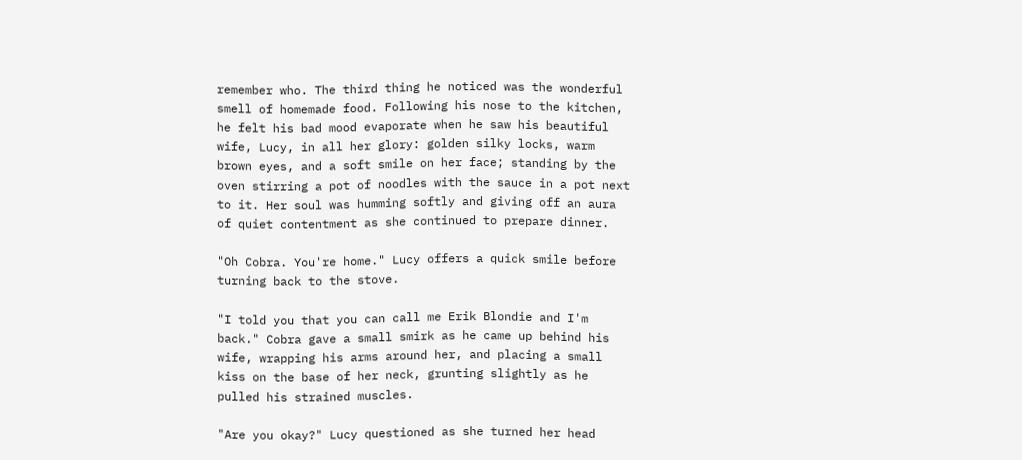remember who. The third thing he noticed was the wonderful smell of homemade food. Following his nose to the kitchen, he felt his bad mood evaporate when he saw his beautiful wife, Lucy, in all her glory: golden silky locks, warm brown eyes, and a soft smile on her face; standing by the oven stirring a pot of noodles with the sauce in a pot next to it. Her soul was humming softly and giving off an aura of quiet contentment as she continued to prepare dinner.

"Oh Cobra. You're home." Lucy offers a quick smile before turning back to the stove.

"I told you that you can call me Erik Blondie and I'm back." Cobra gave a small smirk as he came up behind his wife, wrapping his arms around her, and placing a small kiss on the base of her neck, grunting slightly as he pulled his strained muscles.

"Are you okay?" Lucy questioned as she turned her head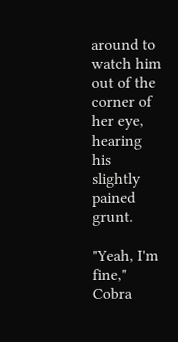around to watch him out of the corner of her eye, hearing his slightly pained grunt.

"Yeah, I'm fine," Cobra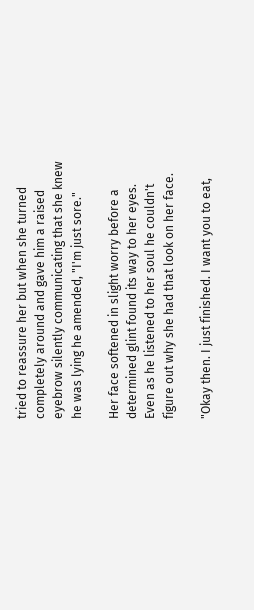tried to reassure her but when she turned completely around and gave him a raised eyebrow silently communicating that she knew he was lying he amended, "I'm just sore."

Her face softened in slight worry before a determined glint found its way to her eyes. Even as he listened to her soul he couldn't figure out why she had that look on her face.

"Okay then. I just finished. I want you to eat,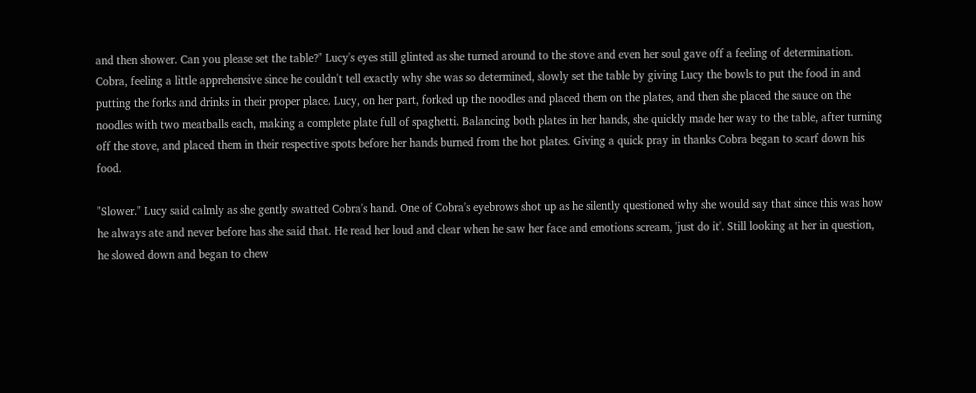and then shower. Can you please set the table?" Lucy's eyes still glinted as she turned around to the stove and even her soul gave off a feeling of determination. Cobra, feeling a little apprehensive since he couldn't tell exactly why she was so determined, slowly set the table by giving Lucy the bowls to put the food in and putting the forks and drinks in their proper place. Lucy, on her part, forked up the noodles and placed them on the plates, and then she placed the sauce on the noodles with two meatballs each, making a complete plate full of spaghetti. Balancing both plates in her hands, she quickly made her way to the table, after turning off the stove, and placed them in their respective spots before her hands burned from the hot plates. Giving a quick pray in thanks Cobra began to scarf down his food.

"Slower." Lucy said calmly as she gently swatted Cobra's hand. One of Cobra's eyebrows shot up as he silently questioned why she would say that since this was how he always ate and never before has she said that. He read her loud and clear when he saw her face and emotions scream, 'just do it'. Still looking at her in question, he slowed down and began to chew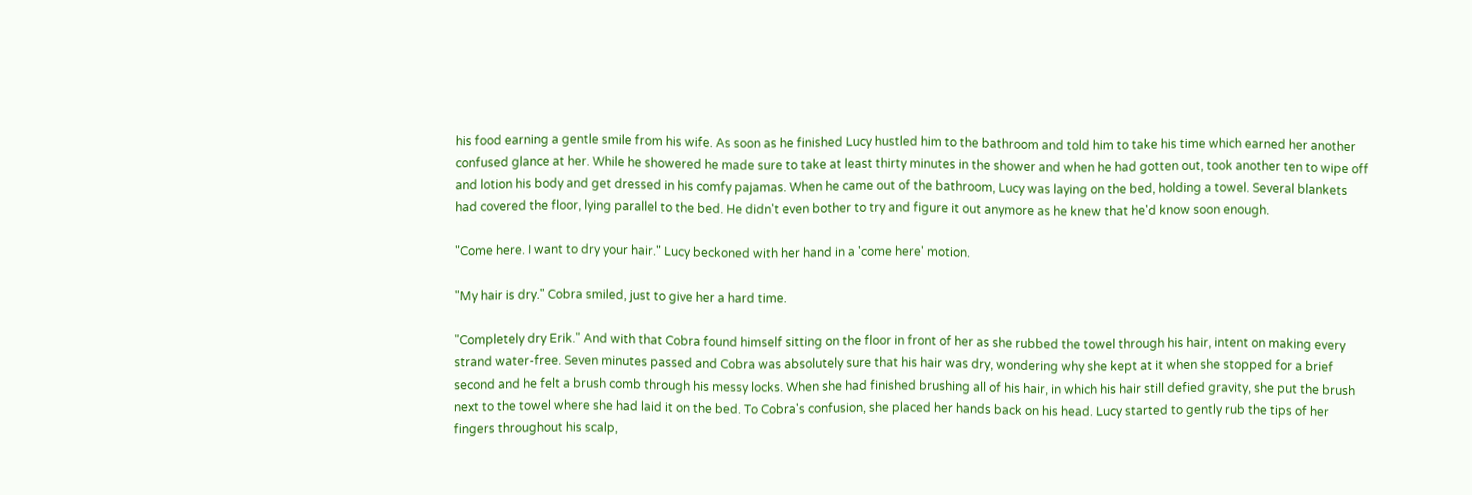his food earning a gentle smile from his wife. As soon as he finished Lucy hustled him to the bathroom and told him to take his time which earned her another confused glance at her. While he showered he made sure to take at least thirty minutes in the shower and when he had gotten out, took another ten to wipe off and lotion his body and get dressed in his comfy pajamas. When he came out of the bathroom, Lucy was laying on the bed, holding a towel. Several blankets had covered the floor, lying parallel to the bed. He didn't even bother to try and figure it out anymore as he knew that he'd know soon enough.

"Come here. I want to dry your hair." Lucy beckoned with her hand in a 'come here' motion.

"My hair is dry." Cobra smiled, just to give her a hard time.

"Completely dry Erik." And with that Cobra found himself sitting on the floor in front of her as she rubbed the towel through his hair, intent on making every strand water-free. Seven minutes passed and Cobra was absolutely sure that his hair was dry, wondering why she kept at it when she stopped for a brief second and he felt a brush comb through his messy locks. When she had finished brushing all of his hair, in which his hair still defied gravity, she put the brush next to the towel where she had laid it on the bed. To Cobra's confusion, she placed her hands back on his head. Lucy started to gently rub the tips of her fingers throughout his scalp,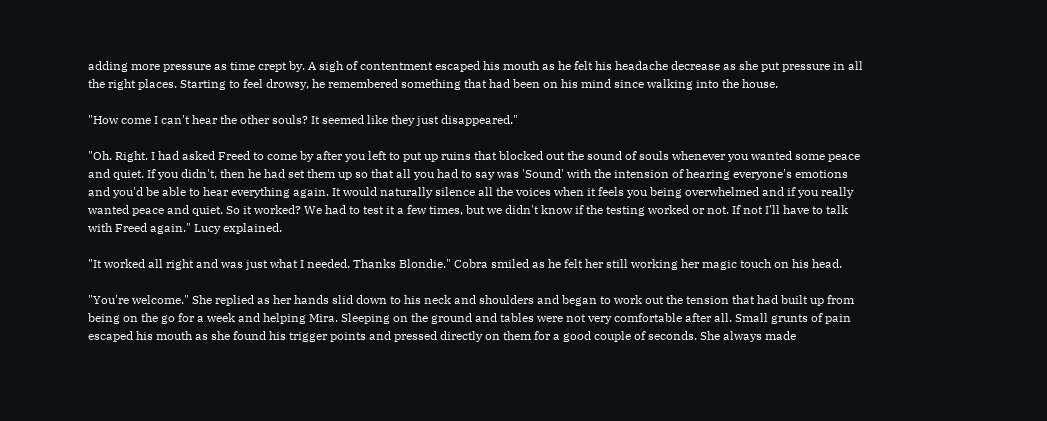adding more pressure as time crept by. A sigh of contentment escaped his mouth as he felt his headache decrease as she put pressure in all the right places. Starting to feel drowsy, he remembered something that had been on his mind since walking into the house.

"How come I can't hear the other souls? It seemed like they just disappeared."

"Oh. Right. I had asked Freed to come by after you left to put up ruins that blocked out the sound of souls whenever you wanted some peace and quiet. If you didn't, then he had set them up so that all you had to say was 'Sound' with the intension of hearing everyone's emotions and you'd be able to hear everything again. It would naturally silence all the voices when it feels you being overwhelmed and if you really wanted peace and quiet. So it worked? We had to test it a few times, but we didn't know if the testing worked or not. If not I'll have to talk with Freed again." Lucy explained.

"It worked all right and was just what I needed. Thanks Blondie." Cobra smiled as he felt her still working her magic touch on his head.

"You're welcome." She replied as her hands slid down to his neck and shoulders and began to work out the tension that had built up from being on the go for a week and helping Mira. Sleeping on the ground and tables were not very comfortable after all. Small grunts of pain escaped his mouth as she found his trigger points and pressed directly on them for a good couple of seconds. She always made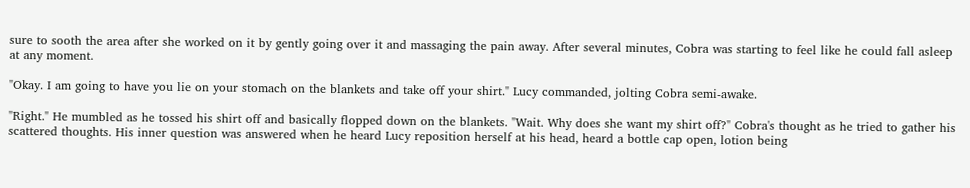sure to sooth the area after she worked on it by gently going over it and massaging the pain away. After several minutes, Cobra was starting to feel like he could fall asleep at any moment.

"Okay. I am going to have you lie on your stomach on the blankets and take off your shirt." Lucy commanded, jolting Cobra semi-awake.

"Right." He mumbled as he tossed his shirt off and basically flopped down on the blankets. "Wait. Why does she want my shirt off?" Cobra's thought as he tried to gather his scattered thoughts. His inner question was answered when he heard Lucy reposition herself at his head, heard a bottle cap open, lotion being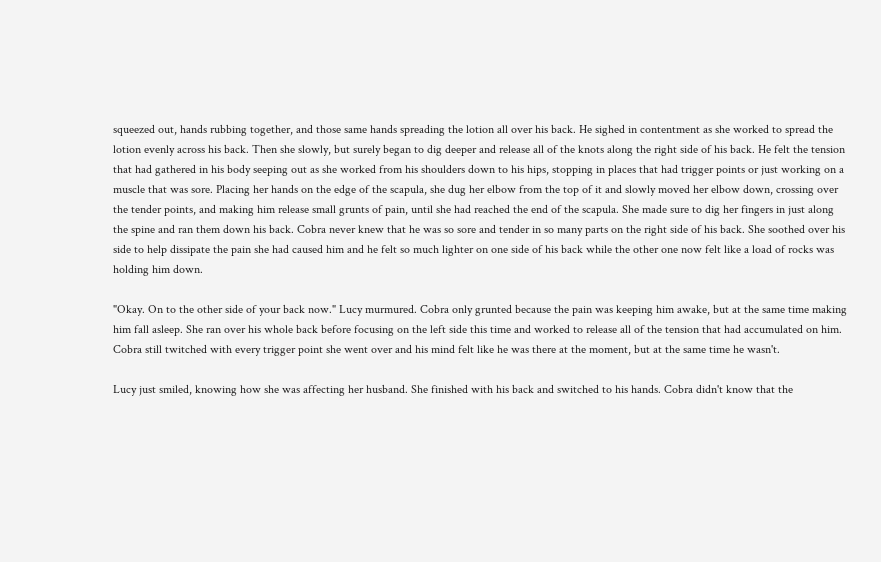squeezed out, hands rubbing together, and those same hands spreading the lotion all over his back. He sighed in contentment as she worked to spread the lotion evenly across his back. Then she slowly, but surely began to dig deeper and release all of the knots along the right side of his back. He felt the tension that had gathered in his body seeping out as she worked from his shoulders down to his hips, stopping in places that had trigger points or just working on a muscle that was sore. Placing her hands on the edge of the scapula, she dug her elbow from the top of it and slowly moved her elbow down, crossing over the tender points, and making him release small grunts of pain, until she had reached the end of the scapula. She made sure to dig her fingers in just along the spine and ran them down his back. Cobra never knew that he was so sore and tender in so many parts on the right side of his back. She soothed over his side to help dissipate the pain she had caused him and he felt so much lighter on one side of his back while the other one now felt like a load of rocks was holding him down.

"Okay. On to the other side of your back now." Lucy murmured. Cobra only grunted because the pain was keeping him awake, but at the same time making him fall asleep. She ran over his whole back before focusing on the left side this time and worked to release all of the tension that had accumulated on him. Cobra still twitched with every trigger point she went over and his mind felt like he was there at the moment, but at the same time he wasn't.

Lucy just smiled, knowing how she was affecting her husband. She finished with his back and switched to his hands. Cobra didn't know that the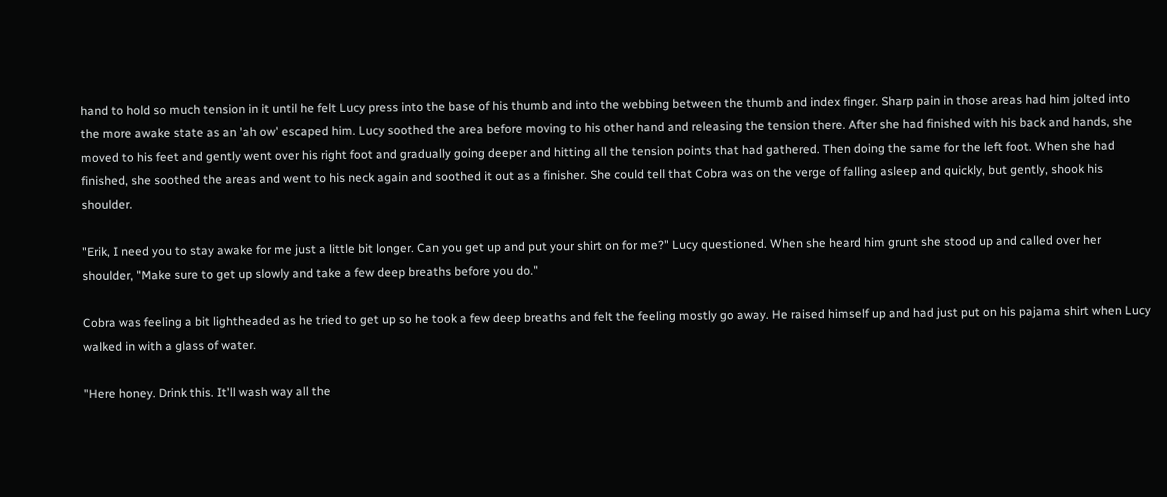hand to hold so much tension in it until he felt Lucy press into the base of his thumb and into the webbing between the thumb and index finger. Sharp pain in those areas had him jolted into the more awake state as an 'ah ow' escaped him. Lucy soothed the area before moving to his other hand and releasing the tension there. After she had finished with his back and hands, she moved to his feet and gently went over his right foot and gradually going deeper and hitting all the tension points that had gathered. Then doing the same for the left foot. When she had finished, she soothed the areas and went to his neck again and soothed it out as a finisher. She could tell that Cobra was on the verge of falling asleep and quickly, but gently, shook his shoulder.

"Erik, I need you to stay awake for me just a little bit longer. Can you get up and put your shirt on for me?" Lucy questioned. When she heard him grunt she stood up and called over her shoulder, "Make sure to get up slowly and take a few deep breaths before you do."

Cobra was feeling a bit lightheaded as he tried to get up so he took a few deep breaths and felt the feeling mostly go away. He raised himself up and had just put on his pajama shirt when Lucy walked in with a glass of water.

"Here honey. Drink this. It'll wash way all the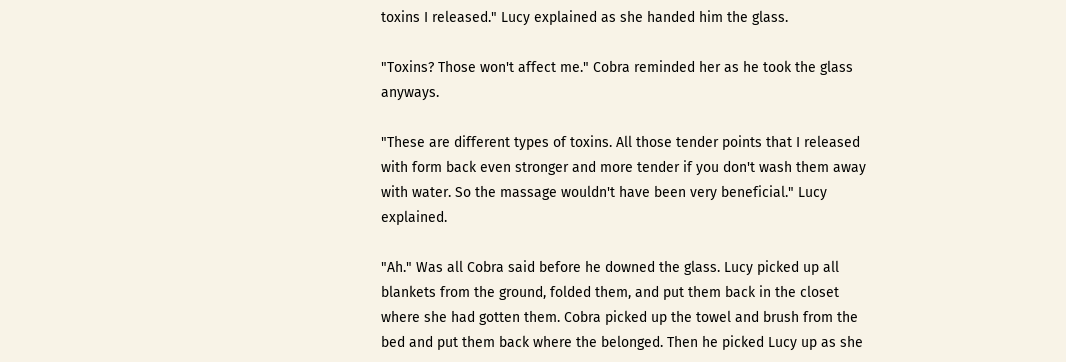toxins I released." Lucy explained as she handed him the glass.

"Toxins? Those won't affect me." Cobra reminded her as he took the glass anyways.

"These are different types of toxins. All those tender points that I released with form back even stronger and more tender if you don't wash them away with water. So the massage wouldn't have been very beneficial." Lucy explained.

"Ah." Was all Cobra said before he downed the glass. Lucy picked up all blankets from the ground, folded them, and put them back in the closet where she had gotten them. Cobra picked up the towel and brush from the bed and put them back where the belonged. Then he picked Lucy up as she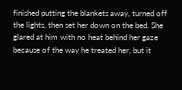finished putting the blankets away, turned off the lights, then set her down on the bed. She glared at him with no heat behind her gaze because of the way he treated her, but it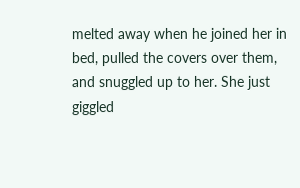melted away when he joined her in bed, pulled the covers over them, and snuggled up to her. She just giggled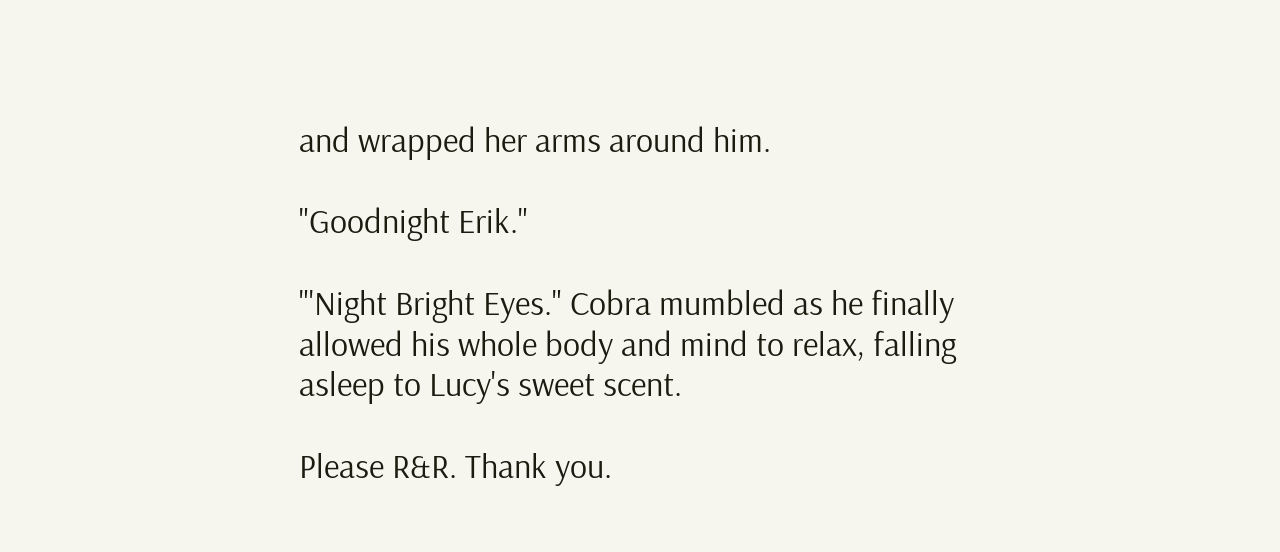and wrapped her arms around him.

"Goodnight Erik."

"'Night Bright Eyes." Cobra mumbled as he finally allowed his whole body and mind to relax, falling asleep to Lucy's sweet scent.

Please R&R. Thank you.